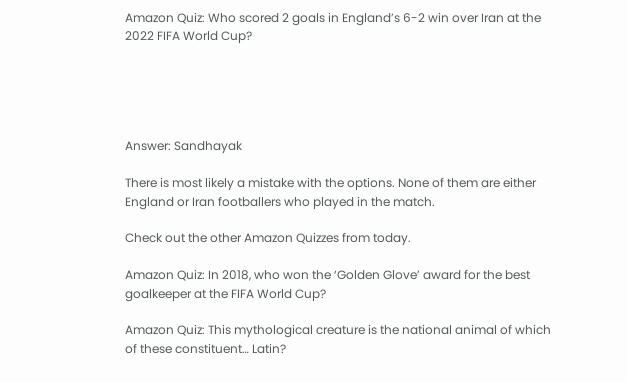Amazon Quiz: Who scored 2 goals in England’s 6-2 win over Iran at the 2022 FIFA World Cup?





Answer: Sandhayak

There is most likely a mistake with the options. None of them are either England or Iran footballers who played in the match.

Check out the other Amazon Quizzes from today.

Amazon Quiz: In 2018, who won the ‘Golden Glove’ award for the best goalkeeper at the FIFA World Cup?

Amazon Quiz: This mythological creature is the national animal of which of these constituent… Latin?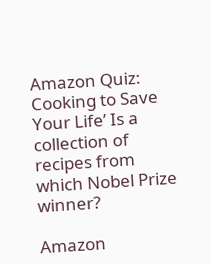Amazon Quiz: Cooking to Save Your Life’ Is a collection of recipes from which Nobel Prize winner?

Amazon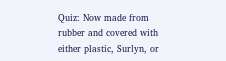Quiz: Now made from rubber and covered with either plastic, Surlyn, or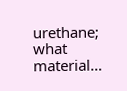urethane; what material…